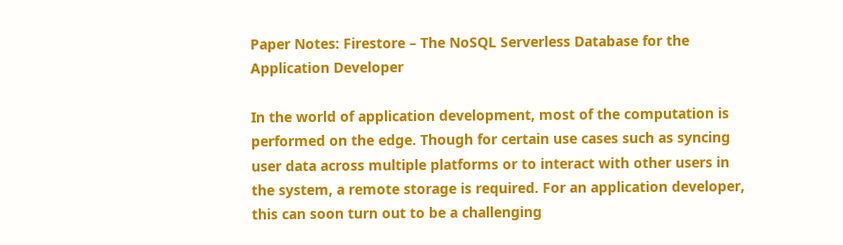Paper Notes: Firestore – The NoSQL Serverless Database for the Application Developer

In the world of application development, most of the computation is performed on the edge. Though for certain use cases such as syncing user data across multiple platforms or to interact with other users in the system, a remote storage is required. For an application developer, this can soon turn out to be a challenging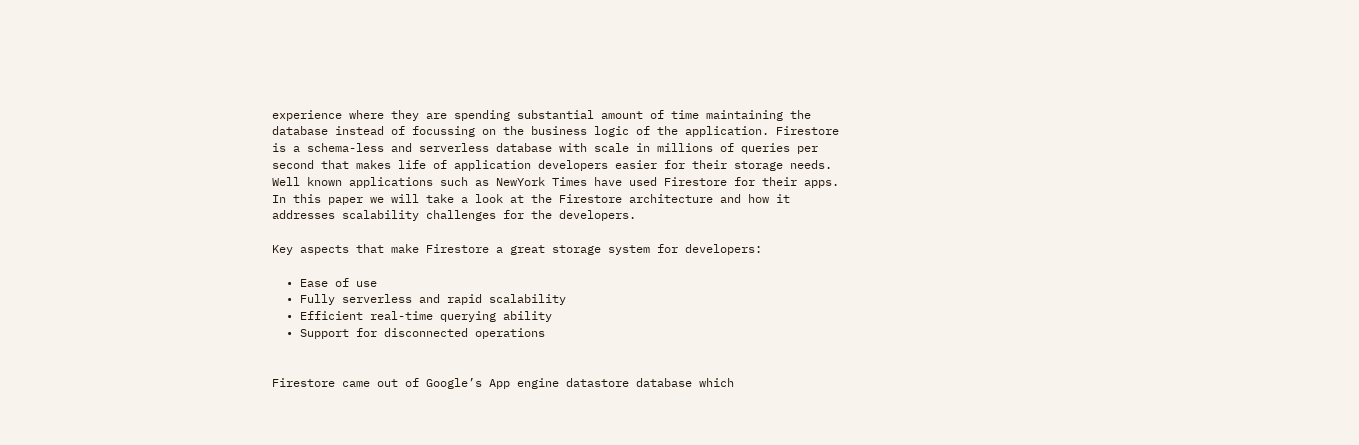experience where they are spending substantial amount of time maintaining the database instead of focussing on the business logic of the application. Firestore is a schema-less and serverless database with scale in millions of queries per second that makes life of application developers easier for their storage needs. Well known applications such as NewYork Times have used Firestore for their apps. In this paper we will take a look at the Firestore architecture and how it addresses scalability challenges for the developers.

Key aspects that make Firestore a great storage system for developers:

  • Ease of use
  • Fully serverless and rapid scalability
  • Efficient real-time querying ability
  • Support for disconnected operations


Firestore came out of Google’s App engine datastore database which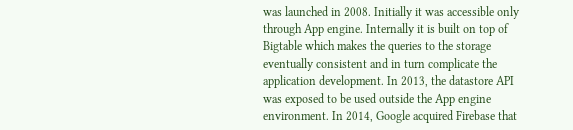was launched in 2008. Initially it was accessible only through App engine. Internally it is built on top of Bigtable which makes the queries to the storage eventually consistent and in turn complicate the application development. In 2013, the datastore API was exposed to be used outside the App engine environment. In 2014, Google acquired Firebase that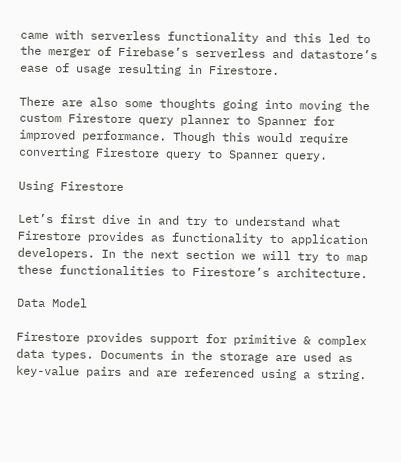came with serverless functionality and this led to the merger of Firebase’s serverless and datastore’s ease of usage resulting in Firestore.

There are also some thoughts going into moving the custom Firestore query planner to Spanner for improved performance. Though this would require converting Firestore query to Spanner query.

Using Firestore

Let’s first dive in and try to understand what Firestore provides as functionality to application developers. In the next section we will try to map these functionalities to Firestore’s architecture.

Data Model

Firestore provides support for primitive & complex data types. Documents in the storage are used as key-value pairs and are referenced using a string.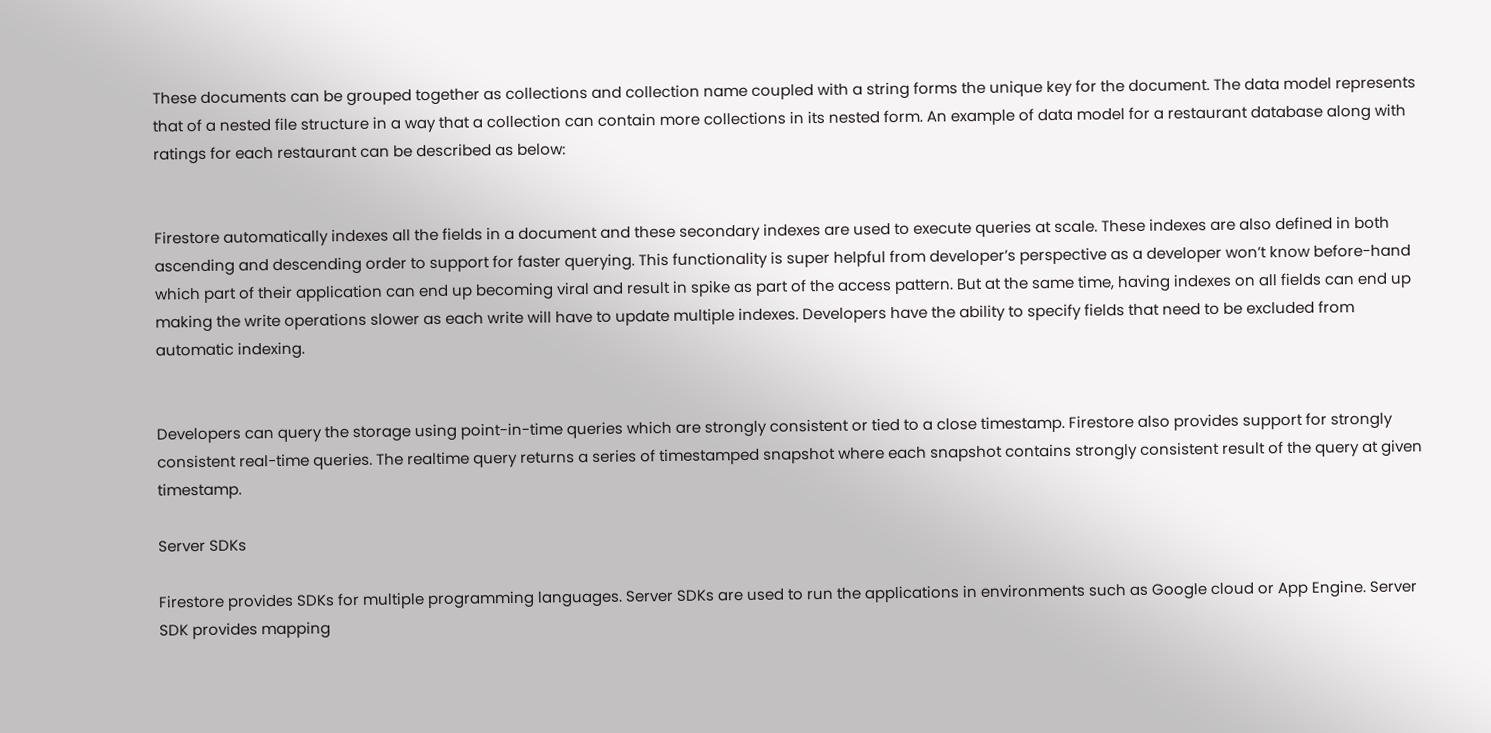These documents can be grouped together as collections and collection name coupled with a string forms the unique key for the document. The data model represents that of a nested file structure in a way that a collection can contain more collections in its nested form. An example of data model for a restaurant database along with ratings for each restaurant can be described as below:


Firestore automatically indexes all the fields in a document and these secondary indexes are used to execute queries at scale. These indexes are also defined in both ascending and descending order to support for faster querying. This functionality is super helpful from developer’s perspective as a developer won’t know before-hand which part of their application can end up becoming viral and result in spike as part of the access pattern. But at the same time, having indexes on all fields can end up making the write operations slower as each write will have to update multiple indexes. Developers have the ability to specify fields that need to be excluded from automatic indexing.


Developers can query the storage using point-in-time queries which are strongly consistent or tied to a close timestamp. Firestore also provides support for strongly consistent real-time queries. The realtime query returns a series of timestamped snapshot where each snapshot contains strongly consistent result of the query at given timestamp.

Server SDKs

Firestore provides SDKs for multiple programming languages. Server SDKs are used to run the applications in environments such as Google cloud or App Engine. Server SDK provides mapping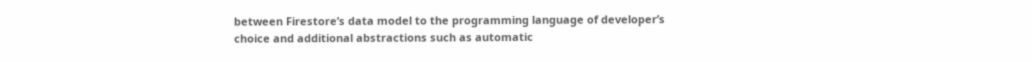between Firestore’s data model to the programming language of developer’s choice and additional abstractions such as automatic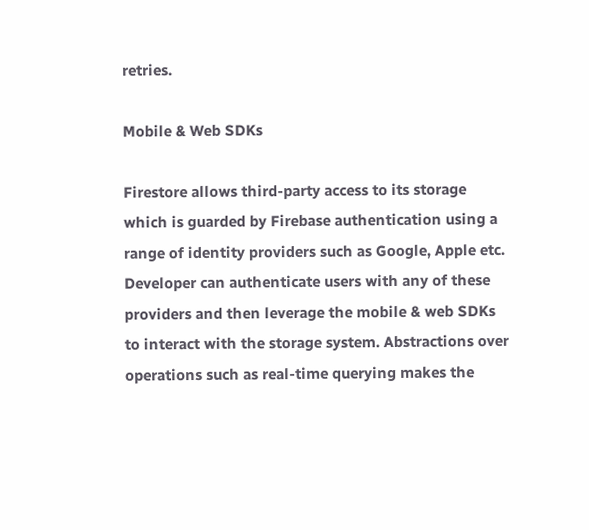retries.

Mobile & Web SDKs

Firestore allows third-party access to its storage which is guarded by Firebase authentication using a range of identity providers such as Google, Apple etc. Developer can authenticate users with any of these providers and then leverage the mobile & web SDKs to interact with the storage system. Abstractions over operations such as real-time querying makes the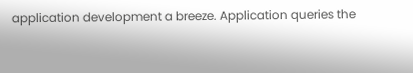application development a breeze. Application queries the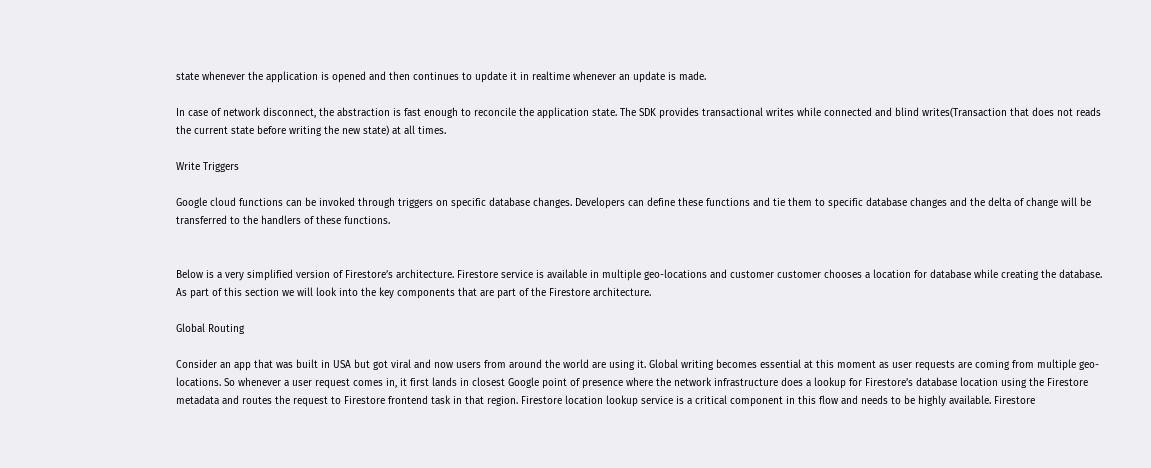state whenever the application is opened and then continues to update it in realtime whenever an update is made.

In case of network disconnect, the abstraction is fast enough to reconcile the application state. The SDK provides transactional writes while connected and blind writes(Transaction that does not reads the current state before writing the new state) at all times.

Write Triggers

Google cloud functions can be invoked through triggers on specific database changes. Developers can define these functions and tie them to specific database changes and the delta of change will be transferred to the handlers of these functions.


Below is a very simplified version of Firestore’s architecture. Firestore service is available in multiple geo-locations and customer customer chooses a location for database while creating the database. As part of this section we will look into the key components that are part of the Firestore architecture.

Global Routing

Consider an app that was built in USA but got viral and now users from around the world are using it. Global writing becomes essential at this moment as user requests are coming from multiple geo-locations. So whenever a user request comes in, it first lands in closest Google point of presence where the network infrastructure does a lookup for Firestore’s database location using the Firestore metadata and routes the request to Firestore frontend task in that region. Firestore location lookup service is a critical component in this flow and needs to be highly available. Firestore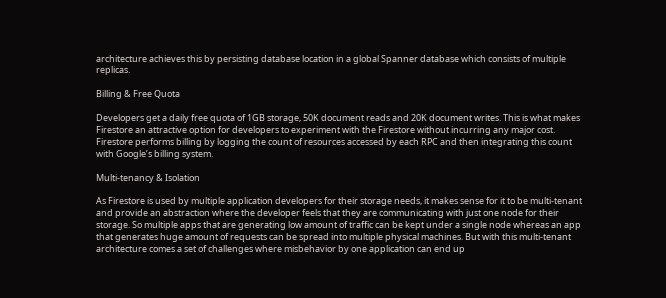architecture achieves this by persisting database location in a global Spanner database which consists of multiple replicas.

Billing & Free Quota

Developers get a daily free quota of 1GB storage, 50K document reads and 20K document writes. This is what makes Firestore an attractive option for developers to experiment with the Firestore without incurring any major cost. Firestore performs billing by logging the count of resources accessed by each RPC and then integrating this count with Google’s billing system.

Multi-tenancy & Isolation

As Firestore is used by multiple application developers for their storage needs, it makes sense for it to be multi-tenant and provide an abstraction where the developer feels that they are communicating with just one node for their storage. So multiple apps that are generating low amount of traffic can be kept under a single node whereas an app that generates huge amount of requests can be spread into multiple physical machines. But with this multi-tenant architecture comes a set of challenges where misbehavior by one application can end up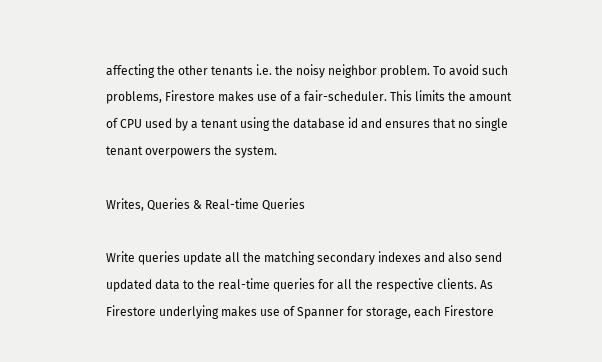affecting the other tenants i.e. the noisy neighbor problem. To avoid such problems, Firestore makes use of a fair-scheduler. This limits the amount of CPU used by a tenant using the database id and ensures that no single tenant overpowers the system.

Writes, Queries & Real-time Queries

Write queries update all the matching secondary indexes and also send updated data to the real-time queries for all the respective clients. As Firestore underlying makes use of Spanner for storage, each Firestore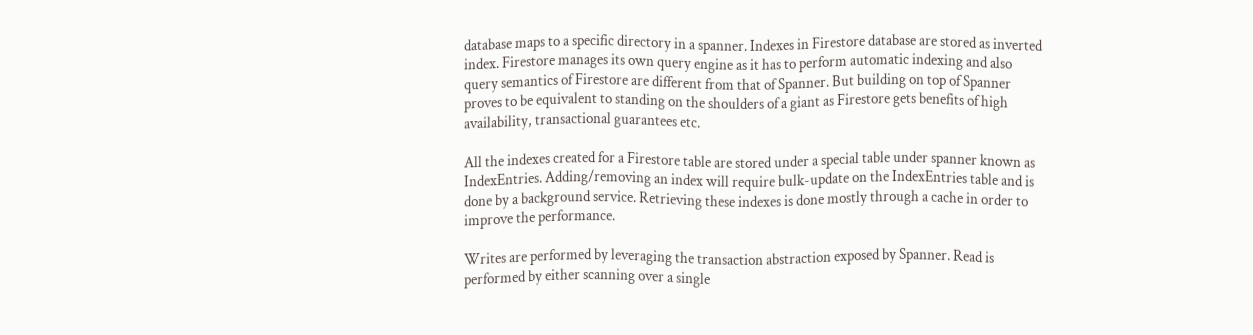database maps to a specific directory in a spanner. Indexes in Firestore database are stored as inverted index. Firestore manages its own query engine as it has to perform automatic indexing and also query semantics of Firestore are different from that of Spanner. But building on top of Spanner proves to be equivalent to standing on the shoulders of a giant as Firestore gets benefits of high availability, transactional guarantees etc.

All the indexes created for a Firestore table are stored under a special table under spanner known as IndexEntries. Adding/removing an index will require bulk-update on the IndexEntries table and is done by a background service. Retrieving these indexes is done mostly through a cache in order to improve the performance.

Writes are performed by leveraging the transaction abstraction exposed by Spanner. Read is performed by either scanning over a single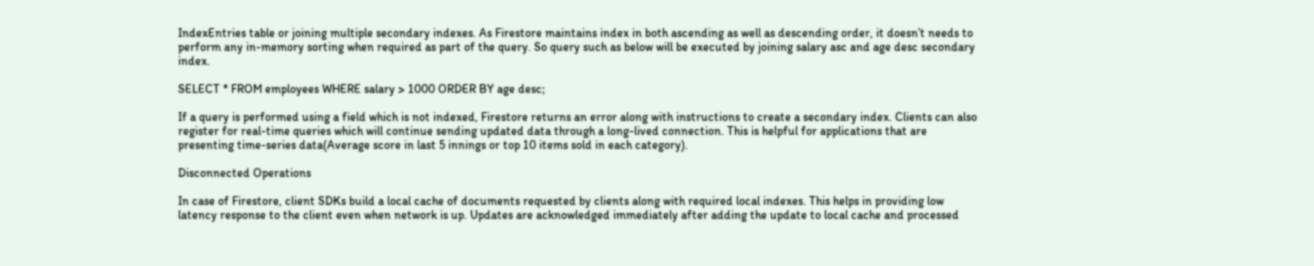IndexEntries table or joining multiple secondary indexes. As Firestore maintains index in both ascending as well as descending order, it doesn’t needs to perform any in-memory sorting when required as part of the query. So query such as below will be executed by joining salary asc and age desc secondary index.

SELECT * FROM employees WHERE salary > 1000 ORDER BY age desc;

If a query is performed using a field which is not indexed, Firestore returns an error along with instructions to create a secondary index. Clients can also register for real-time queries which will continue sending updated data through a long-lived connection. This is helpful for applications that are presenting time-series data(Average score in last 5 innings or top 10 items sold in each category).

Disconnected Operations

In case of Firestore, client SDKs build a local cache of documents requested by clients along with required local indexes. This helps in providing low latency response to the client even when network is up. Updates are acknowledged immediately after adding the update to local cache and processed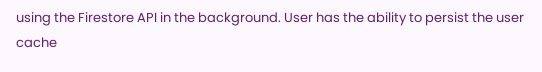using the Firestore API in the background. User has the ability to persist the user cache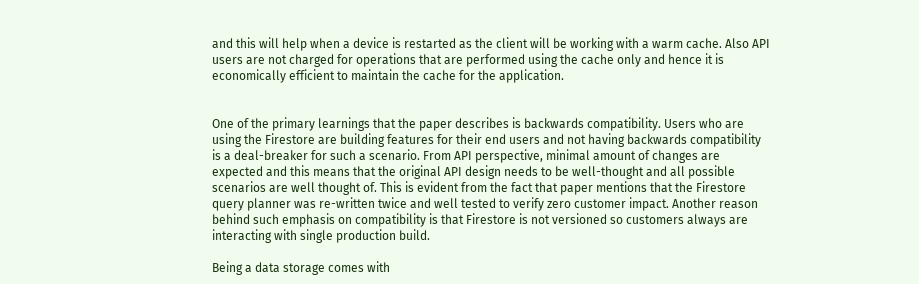and this will help when a device is restarted as the client will be working with a warm cache. Also API users are not charged for operations that are performed using the cache only and hence it is economically efficient to maintain the cache for the application.


One of the primary learnings that the paper describes is backwards compatibility. Users who are using the Firestore are building features for their end users and not having backwards compatibility is a deal-breaker for such a scenario. From API perspective, minimal amount of changes are expected and this means that the original API design needs to be well-thought and all possible scenarios are well thought of. This is evident from the fact that paper mentions that the Firestore query planner was re-written twice and well tested to verify zero customer impact. Another reason behind such emphasis on compatibility is that Firestore is not versioned so customers always are interacting with single production build.

Being a data storage comes with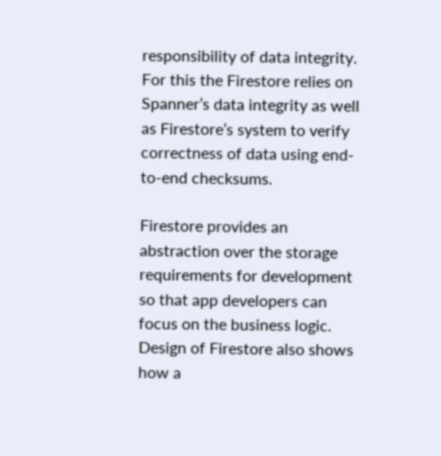responsibility of data integrity. For this the Firestore relies on Spanner’s data integrity as well as Firestore’s system to verify correctness of data using end-to-end checksums.

Firestore provides an abstraction over the storage requirements for development so that app developers can focus on the business logic. Design of Firestore also shows how a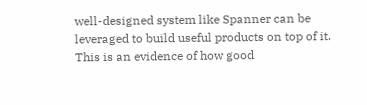well-designed system like Spanner can be leveraged to build useful products on top of it. This is an evidence of how good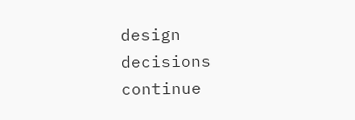design decisions continue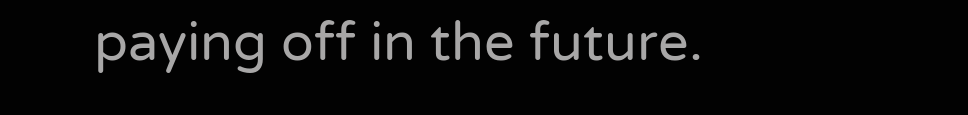paying off in the future.